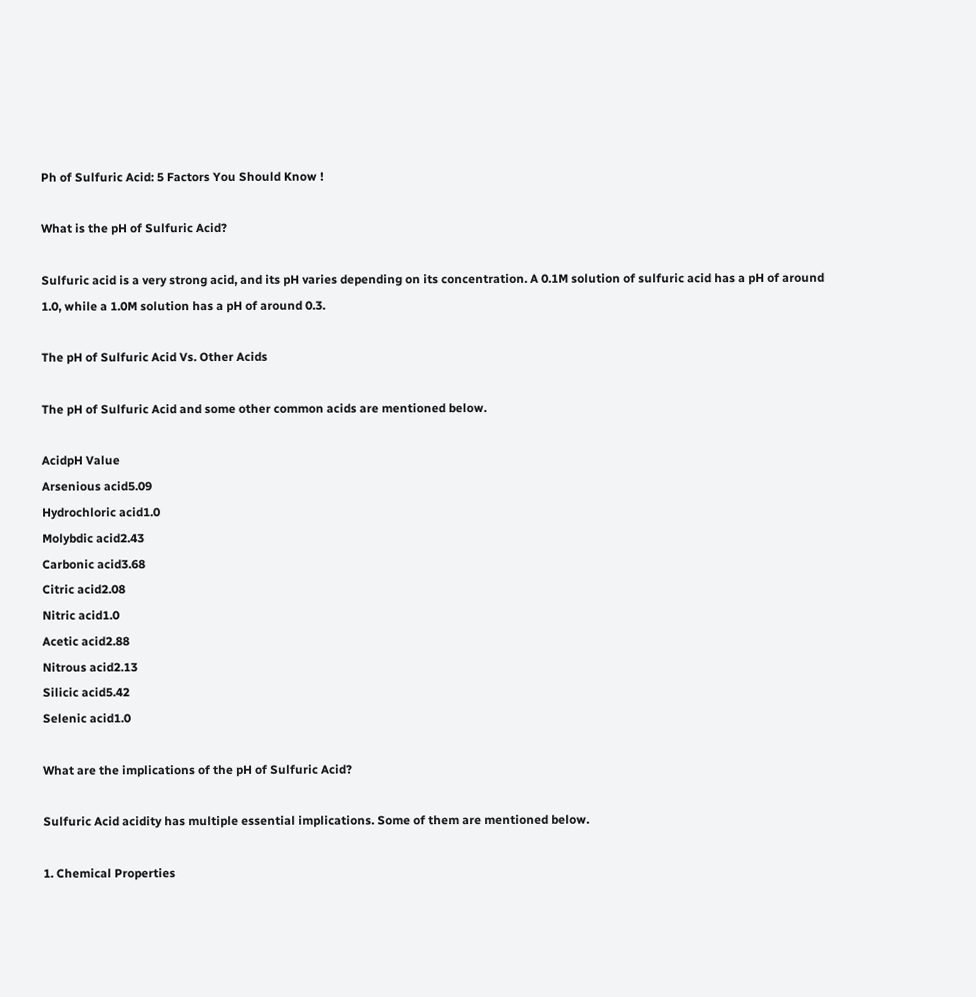Ph of Sulfuric Acid: 5 Factors You Should Know !

What is the pH of Sulfuric Acid?

Sulfuric acid is a very strong acid, and its pH varies depending on its concentration. A 0.1M solution of sulfuric acid has a pH of around 1.0, while a 1.0M solution has a pH of around 0.3.

The pH of Sulfuric Acid Vs. Other Acids

The pH of Sulfuric Acid and some other common acids are mentioned below.

AcidpH Value
Arsenious acid5.09
Hydrochloric acid1.0
Molybdic acid2.43
Carbonic acid3.68
Citric acid2.08
Nitric acid1.0
Acetic acid2.88
Nitrous acid2.13
Silicic acid5.42
Selenic acid1.0

What are the implications of the pH of Sulfuric Acid?

Sulfuric Acid acidity has multiple essential implications. Some of them are mentioned below.

1. Chemical Properties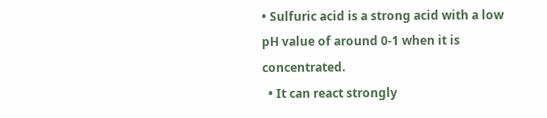• Sulfuric acid is a strong acid with a low pH value of around 0-1 when it is concentrated.
  • It can react strongly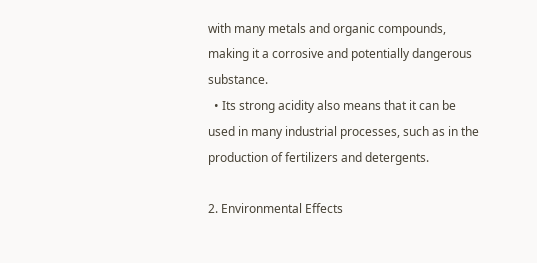with many metals and organic compounds, making it a corrosive and potentially dangerous substance.
  • Its strong acidity also means that it can be used in many industrial processes, such as in the production of fertilizers and detergents.

2. Environmental Effects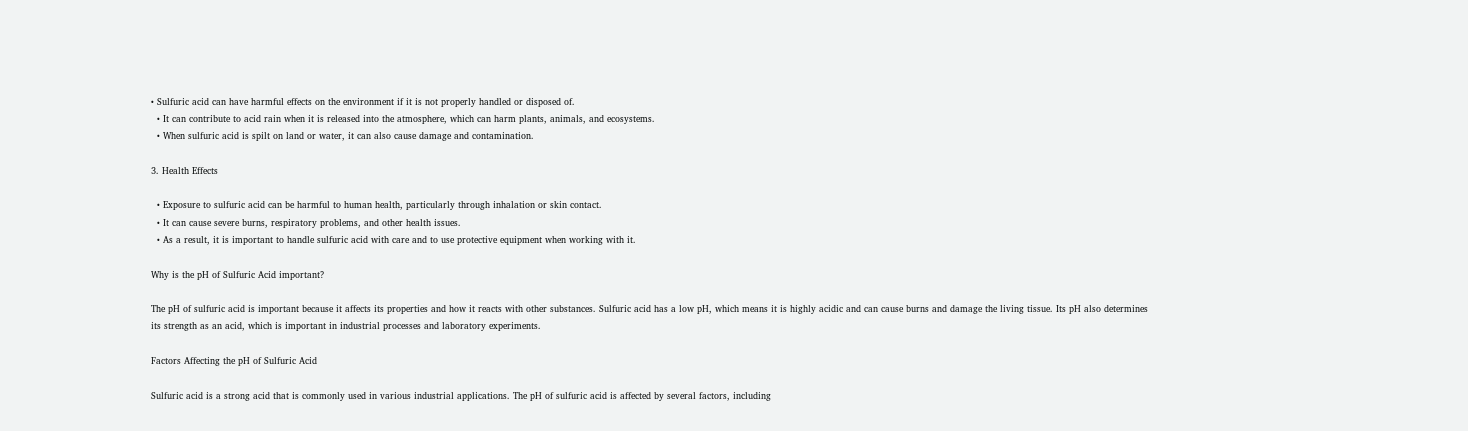• Sulfuric acid can have harmful effects on the environment if it is not properly handled or disposed of.
  • It can contribute to acid rain when it is released into the atmosphere, which can harm plants, animals, and ecosystems.
  • When sulfuric acid is spilt on land or water, it can also cause damage and contamination.

3. Health Effects

  • Exposure to sulfuric acid can be harmful to human health, particularly through inhalation or skin contact.
  • It can cause severe burns, respiratory problems, and other health issues.
  • As a result, it is important to handle sulfuric acid with care and to use protective equipment when working with it.

Why is the pH of Sulfuric Acid important?

The pH of sulfuric acid is important because it affects its properties and how it reacts with other substances. Sulfuric acid has a low pH, which means it is highly acidic and can cause burns and damage the living tissue. Its pH also determines its strength as an acid, which is important in industrial processes and laboratory experiments.

Factors Affecting the pH of Sulfuric Acid

Sulfuric acid is a strong acid that is commonly used in various industrial applications. The pH of sulfuric acid is affected by several factors, including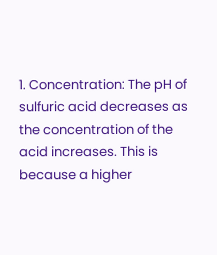1. Concentration: The pH of sulfuric acid decreases as the concentration of the acid increases. This is because a higher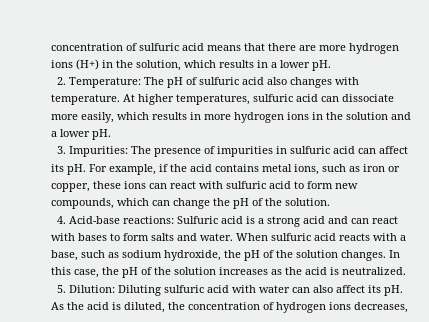concentration of sulfuric acid means that there are more hydrogen ions (H+) in the solution, which results in a lower pH.
  2. Temperature: The pH of sulfuric acid also changes with temperature. At higher temperatures, sulfuric acid can dissociate more easily, which results in more hydrogen ions in the solution and a lower pH.
  3. Impurities: The presence of impurities in sulfuric acid can affect its pH. For example, if the acid contains metal ions, such as iron or copper, these ions can react with sulfuric acid to form new compounds, which can change the pH of the solution.
  4. Acid-base reactions: Sulfuric acid is a strong acid and can react with bases to form salts and water. When sulfuric acid reacts with a base, such as sodium hydroxide, the pH of the solution changes. In this case, the pH of the solution increases as the acid is neutralized.
  5. Dilution: Diluting sulfuric acid with water can also affect its pH. As the acid is diluted, the concentration of hydrogen ions decreases,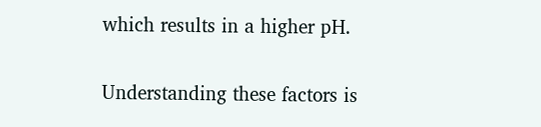which results in a higher pH.

Understanding these factors is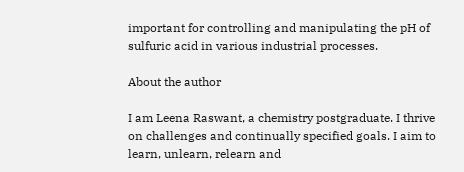important for controlling and manipulating the pH of sulfuric acid in various industrial processes.

About the author

I am Leena Raswant, a chemistry postgraduate. I thrive on challenges and continually specified goals. I aim to learn, unlearn, relearn and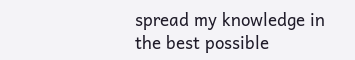spread my knowledge in the best possible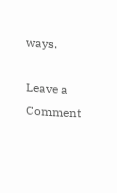ways.

Leave a Comment